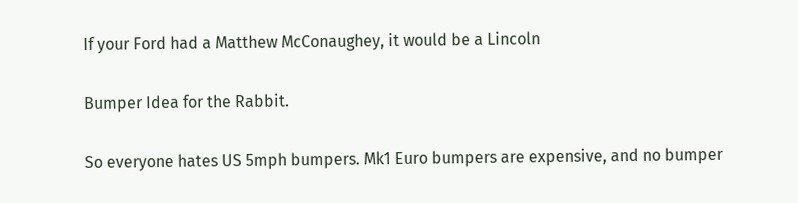If your Ford had a Matthew McConaughey, it would be a Lincoln

Bumper Idea for the Rabbit.

So everyone hates US 5mph bumpers. Mk1 Euro bumpers are expensive, and no bumper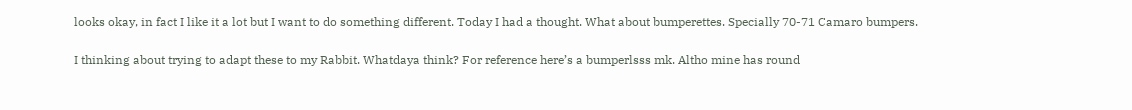looks okay, in fact I like it a lot but I want to do something different. Today I had a thought. What about bumperettes. Specially 70-71 Camaro bumpers.

I thinking about trying to adapt these to my Rabbit. Whatdaya think? For reference here’s a bumperlsss mk. Altho mine has round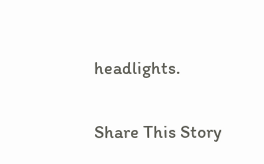headlights.


Share This Story